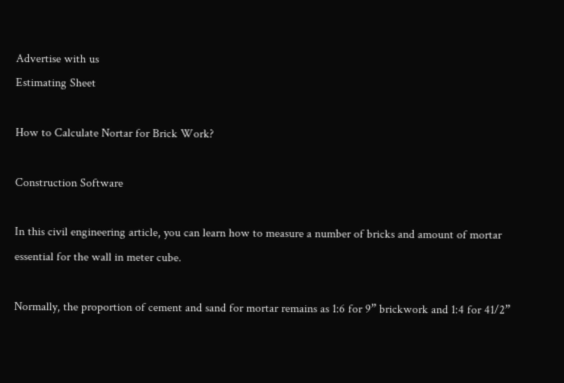Advertise with us
Estimating Sheet

How to Calculate Nortar for Brick Work?

Construction Software

In this civil engineering article, you can learn how to measure a number of bricks and amount of mortar essential for the wall in meter cube.

Normally, the proportion of cement and sand for mortar remains as 1:6 for 9” brickwork and 1:4 for 41/2”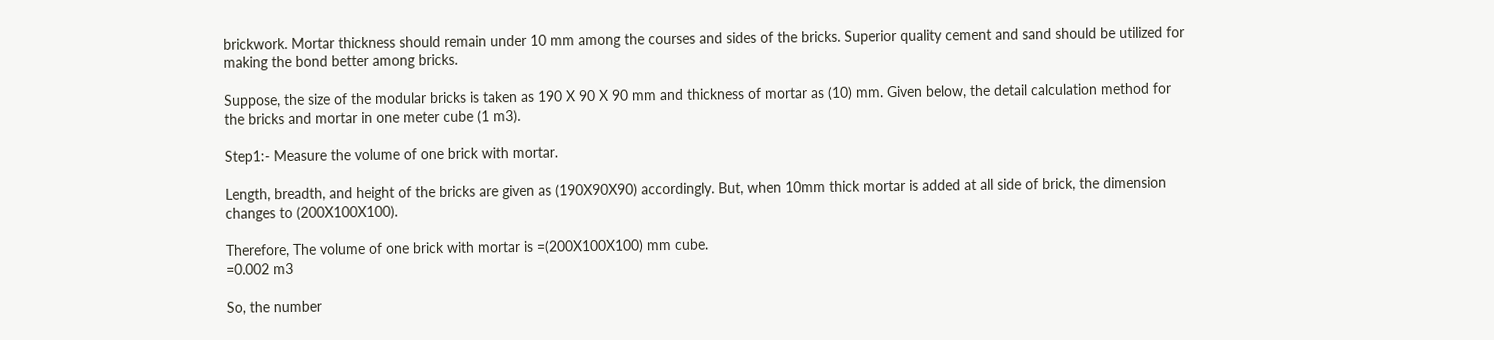brickwork. Mortar thickness should remain under 10 mm among the courses and sides of the bricks. Superior quality cement and sand should be utilized for making the bond better among bricks.

Suppose, the size of the modular bricks is taken as 190 X 90 X 90 mm and thickness of mortar as (10) mm. Given below, the detail calculation method for the bricks and mortar in one meter cube (1 m3).

Step1:- Measure the volume of one brick with mortar.

Length, breadth, and height of the bricks are given as (190X90X90) accordingly. But, when 10mm thick mortar is added at all side of brick, the dimension changes to (200X100X100).

Therefore, The volume of one brick with mortar is =(200X100X100) mm cube.
=0.002 m3

So, the number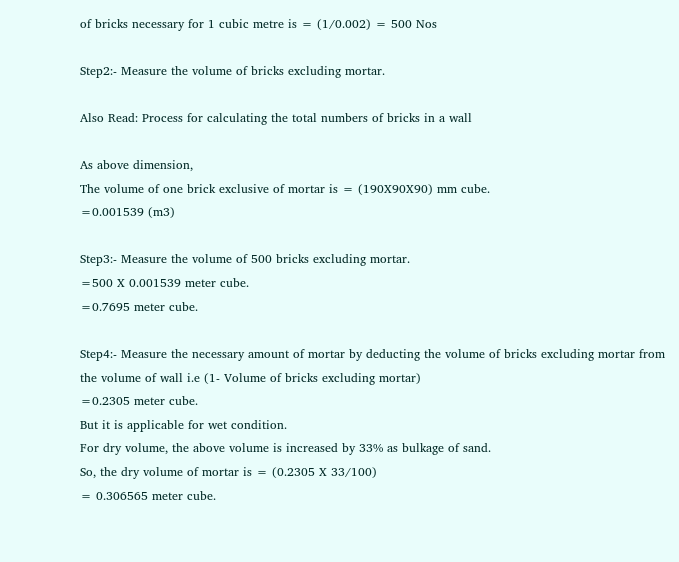of bricks necessary for 1 cubic metre is = (1/0.002) = 500 Nos

Step2:- Measure the volume of bricks excluding mortar.

Also Read: Process for calculating the total numbers of bricks in a wall

As above dimension,
The volume of one brick exclusive of mortar is = (190X90X90) mm cube.
=0.001539 (m3)

Step3:- Measure the volume of 500 bricks excluding mortar.
=500 X 0.001539 meter cube.
=0.7695 meter cube.

Step4:- Measure the necessary amount of mortar by deducting the volume of bricks excluding mortar from the volume of wall i.e (1- Volume of bricks excluding mortar)
=0.2305 meter cube.
But it is applicable for wet condition.
For dry volume, the above volume is increased by 33% as bulkage of sand.
So, the dry volume of mortar is = (0.2305 X 33/100)
= 0.306565 meter cube.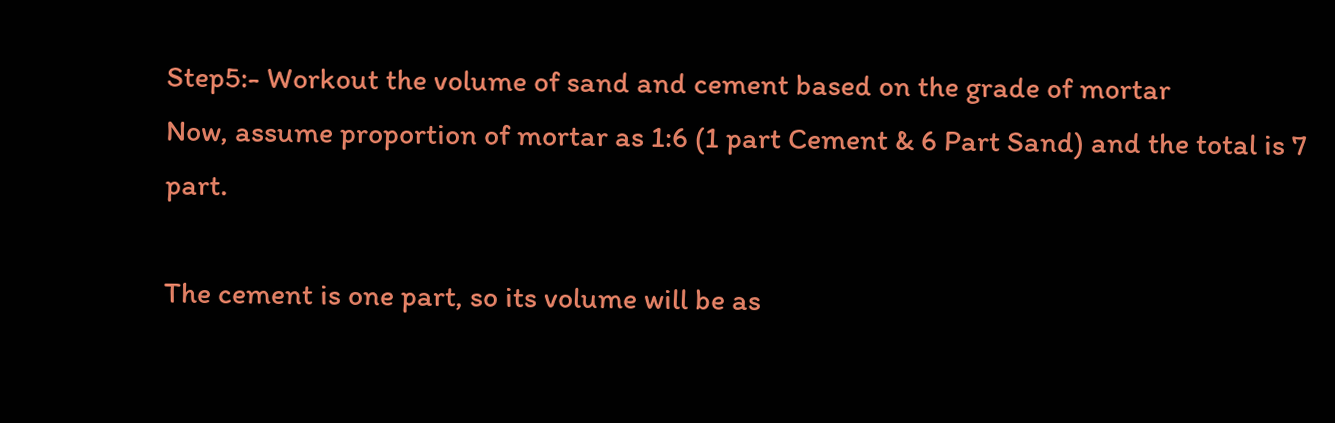Step5:- Workout the volume of sand and cement based on the grade of mortar
Now, assume proportion of mortar as 1:6 (1 part Cement & 6 Part Sand) and the total is 7 part.

The cement is one part, so its volume will be as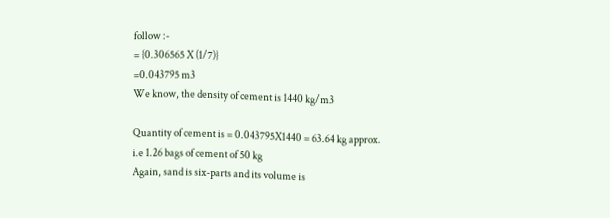follow :-
= {0.306565 X (1/7)}
=0.043795 m3
We know, the density of cement is 1440 kg/m3

Quantity of cement is = 0.043795X1440 = 63.64 kg approx.
i.e 1.26 bags of cement of 50 kg
Again, sand is six-parts and its volume is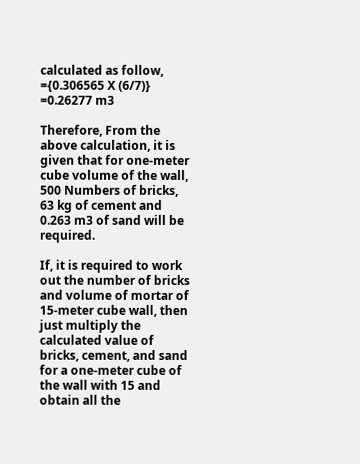calculated as follow,
={0.306565 X (6/7)}
=0.26277 m3

Therefore, From the above calculation, it is given that for one-meter cube volume of the wall, 500 Numbers of bricks, 63 kg of cement and 0.263 m3 of sand will be required.

If, it is required to work out the number of bricks and volume of mortar of 15-meter cube wall, then just multiply the calculated value of bricks, cement, and sand for a one-meter cube of the wall with 15 and obtain all the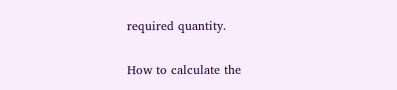required quantity.

How to calculate the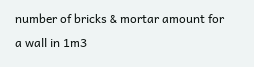number of bricks & mortar amount for a wall in 1m3